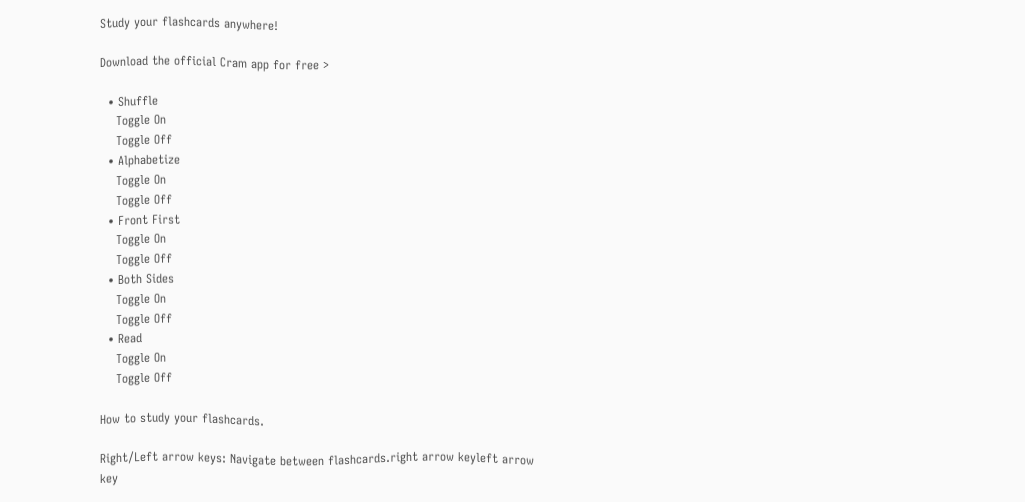Study your flashcards anywhere!

Download the official Cram app for free >

  • Shuffle
    Toggle On
    Toggle Off
  • Alphabetize
    Toggle On
    Toggle Off
  • Front First
    Toggle On
    Toggle Off
  • Both Sides
    Toggle On
    Toggle Off
  • Read
    Toggle On
    Toggle Off

How to study your flashcards.

Right/Left arrow keys: Navigate between flashcards.right arrow keyleft arrow key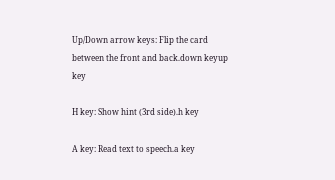Up/Down arrow keys: Flip the card between the front and back.down keyup key

H key: Show hint (3rd side).h key

A key: Read text to speech.a key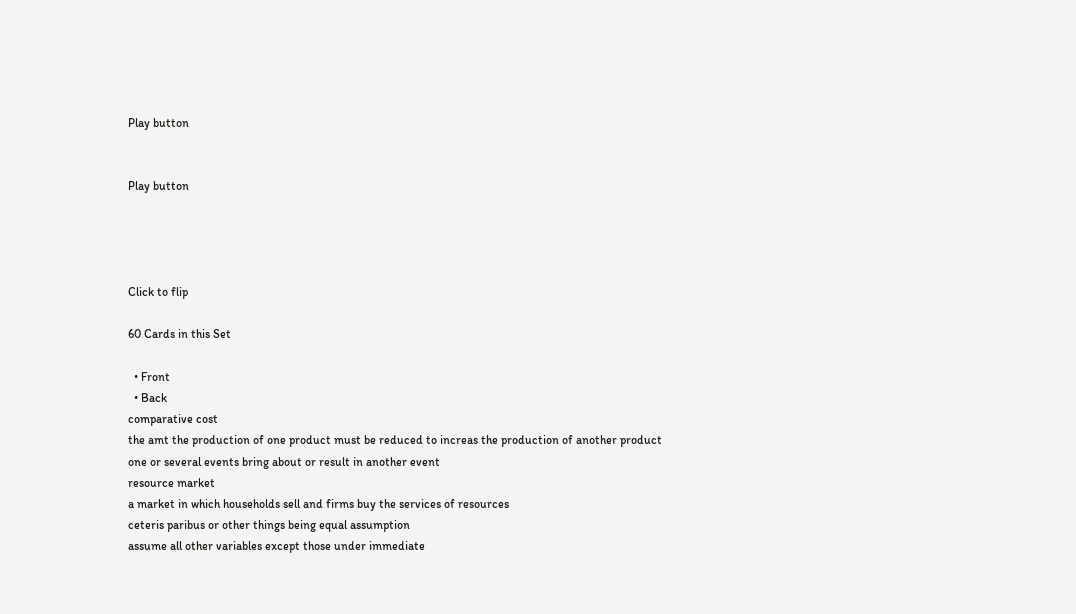Play button


Play button




Click to flip

60 Cards in this Set

  • Front
  • Back
comparative cost
the amt the production of one product must be reduced to increas the production of another product
one or several events bring about or result in another event
resource market
a market in which households sell and firms buy the services of resources
ceteris paribus or other things being equal assumption
assume all other variables except those under immediate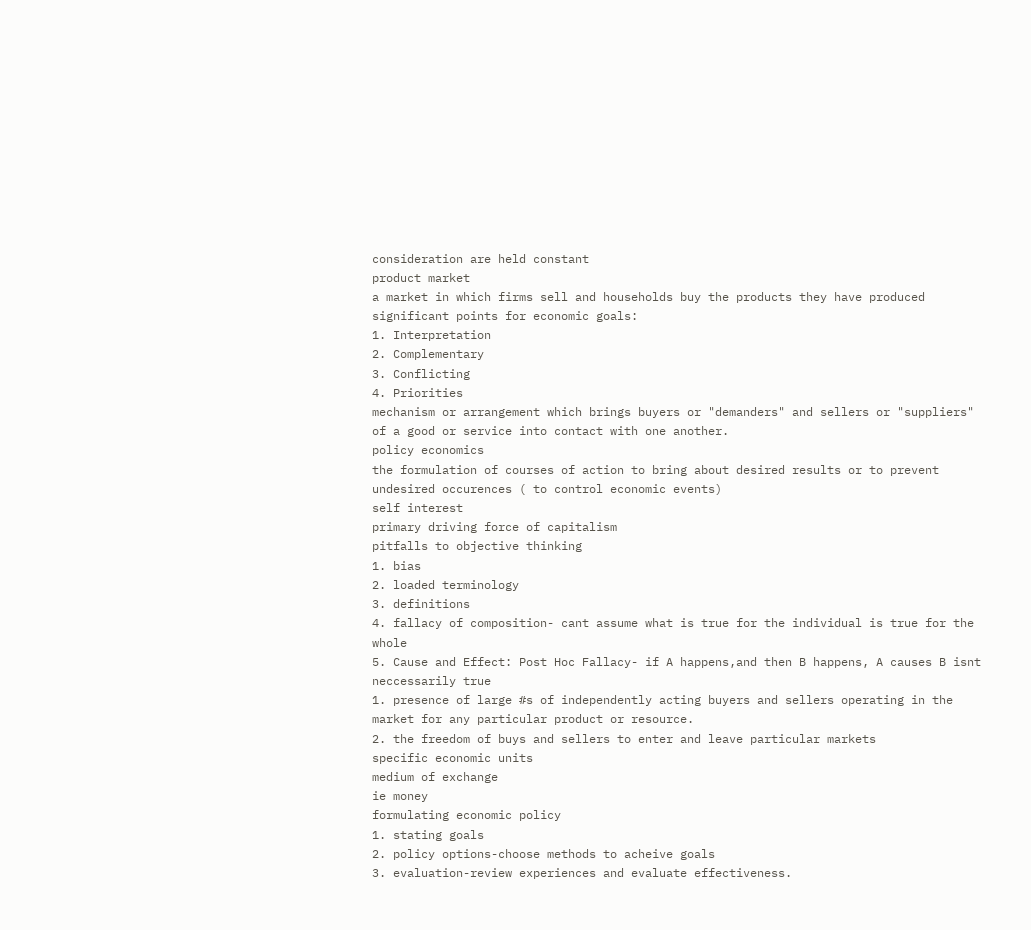consideration are held constant
product market
a market in which firms sell and households buy the products they have produced
significant points for economic goals:
1. Interpretation
2. Complementary
3. Conflicting
4. Priorities
mechanism or arrangement which brings buyers or "demanders" and sellers or "suppliers" of a good or service into contact with one another.
policy economics
the formulation of courses of action to bring about desired results or to prevent undesired occurences ( to control economic events)
self interest
primary driving force of capitalism
pitfalls to objective thinking
1. bias
2. loaded terminology
3. definitions
4. fallacy of composition- cant assume what is true for the individual is true for the whole
5. Cause and Effect: Post Hoc Fallacy- if A happens,and then B happens, A causes B isnt neccessarily true
1. presence of large #s of independently acting buyers and sellers operating in the market for any particular product or resource.
2. the freedom of buys and sellers to enter and leave particular markets
specific economic units
medium of exchange
ie money
formulating economic policy
1. stating goals
2. policy options-choose methods to acheive goals
3. evaluation-review experiences and evaluate effectiveness.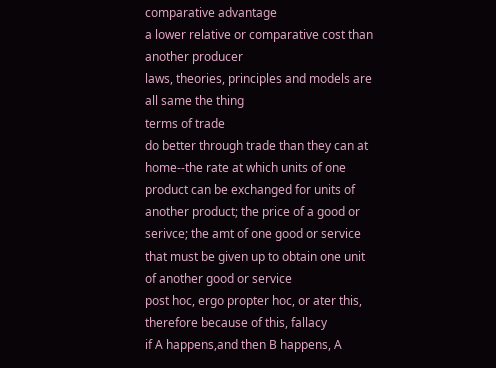comparative advantage
a lower relative or comparative cost than another producer
laws, theories, principles and models are all same the thing
terms of trade
do better through trade than they can at home--the rate at which units of one product can be exchanged for units of another product; the price of a good or serivce; the amt of one good or service that must be given up to obtain one unit of another good or service
post hoc, ergo propter hoc, or ater this, therefore because of this, fallacy
if A happens,and then B happens, A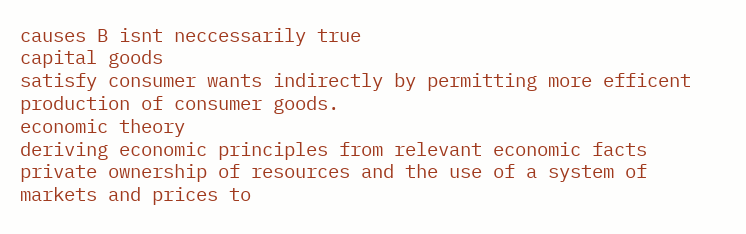causes B isnt neccessarily true
capital goods
satisfy consumer wants indirectly by permitting more efficent production of consumer goods.
economic theory
deriving economic principles from relevant economic facts
private ownership of resources and the use of a system of markets and prices to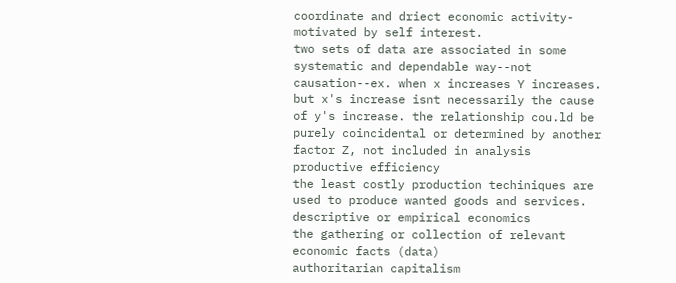coordinate and driect economic activity-motivated by self interest.
two sets of data are associated in some systematic and dependable way--not causation--ex. when x increases Y increases. but x's increase isnt necessarily the cause of y's increase. the relationship cou.ld be purely coincidental or determined by another factor Z, not included in analysis
productive efficiency
the least costly production techiniques are used to produce wanted goods and services.
descriptive or empirical economics
the gathering or collection of relevant economic facts (data)
authoritarian capitalism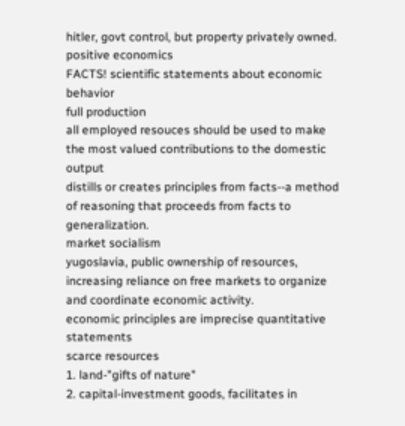hitler, govt control, but property privately owned.
positive economics
FACTS! scientific statements about economic behavior
full production
all employed resouces should be used to make the most valued contributions to the domestic output
distills or creates principles from facts--a method of reasoning that proceeds from facts to generalization.
market socialism
yugoslavia, public ownership of resources, increasing reliance on free markets to organize and coordinate economic activity.
economic principles are imprecise quantitative statements
scarce resources
1. land-"gifts of nature"
2. capital-investment goods, facilitates in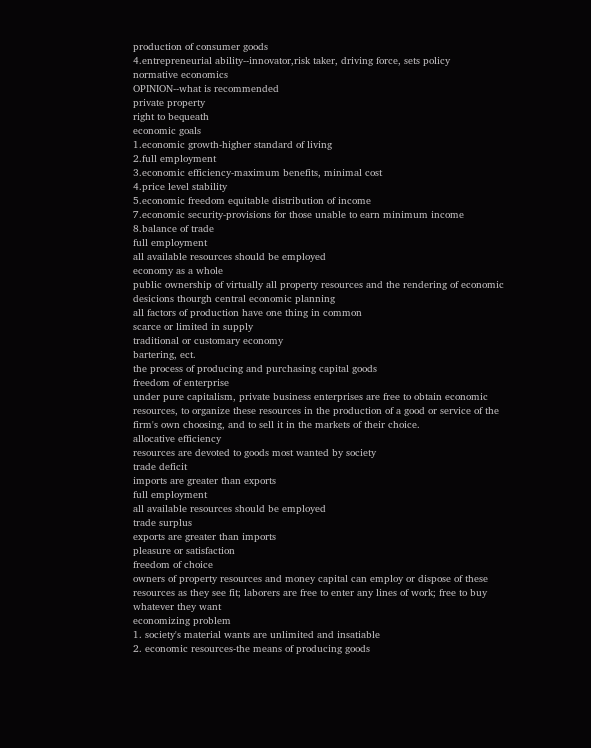production of consumer goods
4.entrepreneurial ability--innovator,risk taker, driving force, sets policy
normative economics
OPINION--what is recommended
private property
right to bequeath
economic goals
1.economic growth-higher standard of living
2.full employment
3.economic efficiency-maximum benefits, minimal cost
4.price level stability
5.economic freedom equitable distribution of income
7.economic security-provisions for those unable to earn minimum income
8.balance of trade
full employment
all available resources should be employed
economy as a whole
public ownership of virtually all property resources and the rendering of economic desicions thourgh central economic planning
all factors of production have one thing in common
scarce or limited in supply
traditional or customary economy
bartering, ect.
the process of producing and purchasing capital goods
freedom of enterprise
under pure capitalism, private business enterprises are free to obtain economic resources, to organize these resources in the production of a good or service of the firm's own choosing, and to sell it in the markets of their choice.
allocative efficiency
resources are devoted to goods most wanted by society
trade deficit
imports are greater than exports
full employment
all available resources should be employed
trade surplus
exports are greater than imports
pleasure or satisfaction
freedom of choice
owners of property resources and money capital can employ or dispose of these resources as they see fit; laborers are free to enter any lines of work; free to buy whatever they want
economizing problem
1. society's material wants are unlimited and insatiable
2. economic resources-the means of producing goods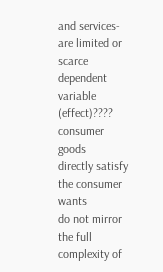and services- are limited or scarce
dependent variable (effect)????
consumer goods
directly satisfy the consumer wants
do not mirror the full complexity of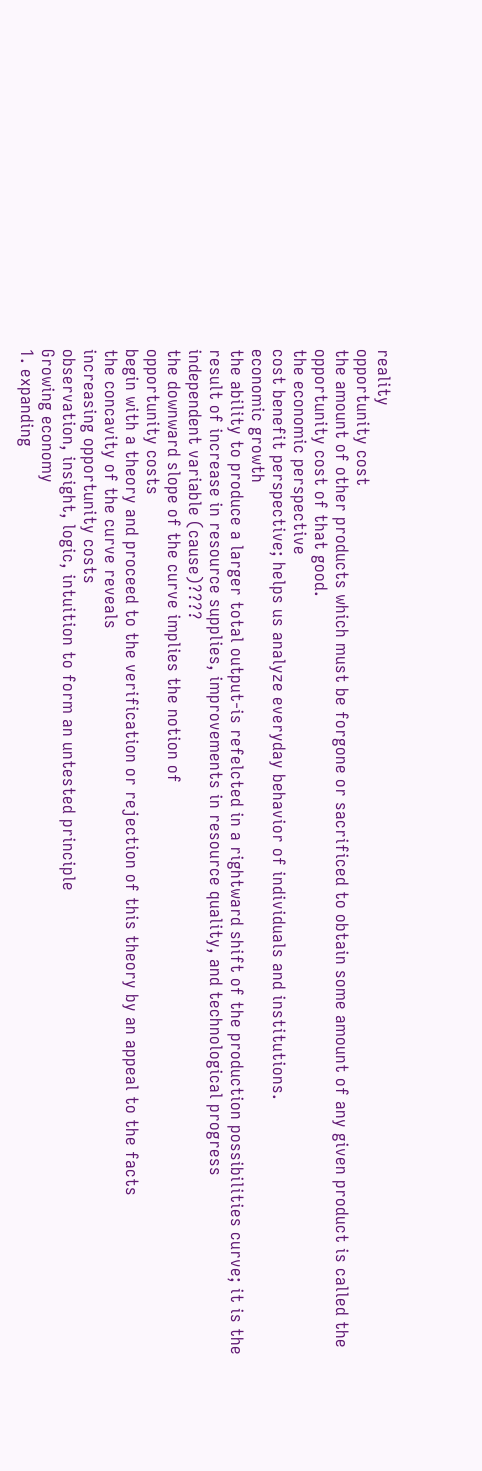reality
opportunity cost
the amount of other products which must be forgone or sacrificed to obtain some amount of any given product is called the opportunity cost of that good.
the economic perspective
cost benefit perspective; helps us analyze everyday behavior of individuals and institutions.
economic growth
the ability to produce a larger total output-is refelcted in a rightward shift of the production possibilities curve; it is the result of increase in resource supplies, improvements in resource quality, and technological progress
independent variable (cause)????
the downward slope of the curve implies the notion of
opportunity costs
begin with a theory and proceed to the verification or rejection of this theory by an appeal to the facts
the concavity of the curve reveals
increasing opportunity costs
observation, insight, logic, intuition to form an untested principle
Growing economy
1. expanding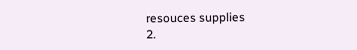resouces supplies
2.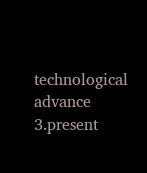technological advance
3.present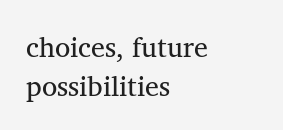choices, future possibilities